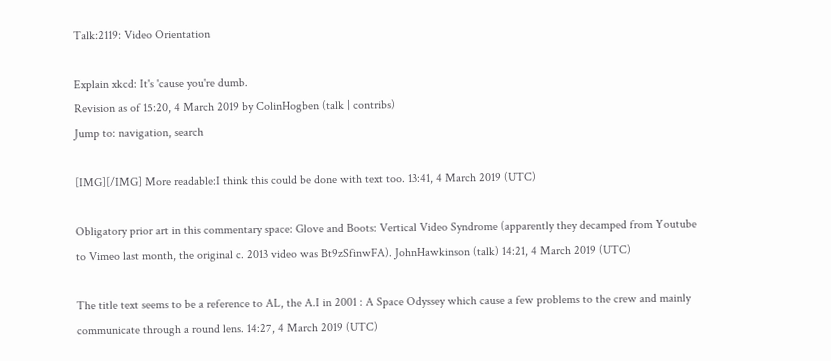Talk:2119: Video Orientation

Explain xkcd: It's 'cause you're dumb.
Revision as of 15:20, 4 March 2019 by ColinHogben (talk | contribs)
Jump to: navigation, search

[IMG][/IMG] More readable:I think this could be done with text too. 13:41, 4 March 2019 (UTC)

Obligatory prior art in this commentary space: Glove and Boots: Vertical Video Syndrome (apparently they decamped from Youtube to Vimeo last month, the original c. 2013 video was Bt9zSfinwFA). JohnHawkinson (talk) 14:21, 4 March 2019 (UTC)

The title text seems to be a reference to AL, the A.I in 2001 : A Space Odyssey which cause a few problems to the crew and mainly communicate through a round lens. 14:27, 4 March 2019 (UTC)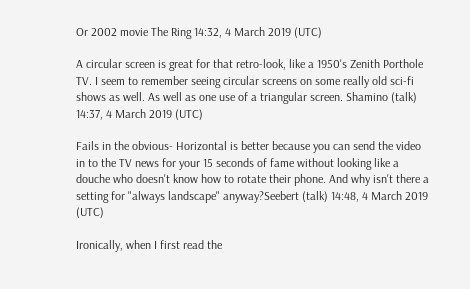Or 2002 movie The Ring 14:32, 4 March 2019 (UTC)

A circular screen is great for that retro-look, like a 1950's Zenith Porthole TV. I seem to remember seeing circular screens on some really old sci-fi shows as well. As well as one use of a triangular screen. Shamino (talk) 14:37, 4 March 2019 (UTC)

Fails in the obvious- Horizontal is better because you can send the video in to the TV news for your 15 seconds of fame without looking like a douche who doesn't know how to rotate their phone. And why isn't there a setting for "always landscape" anyway?Seebert (talk) 14:48, 4 March 2019 (UTC)

Ironically, when I first read the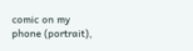comic on my phone (portrait),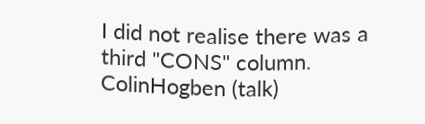I did not realise there was a third "CONS" column. ColinHogben (talk)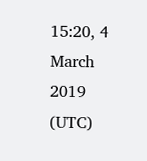15:20, 4 March 2019 (UTC)